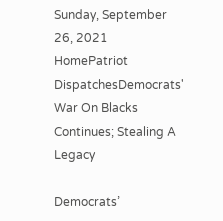Sunday, September 26, 2021
HomePatriot DispatchesDemocrats' War On Blacks Continues; Stealing A Legacy

Democrats’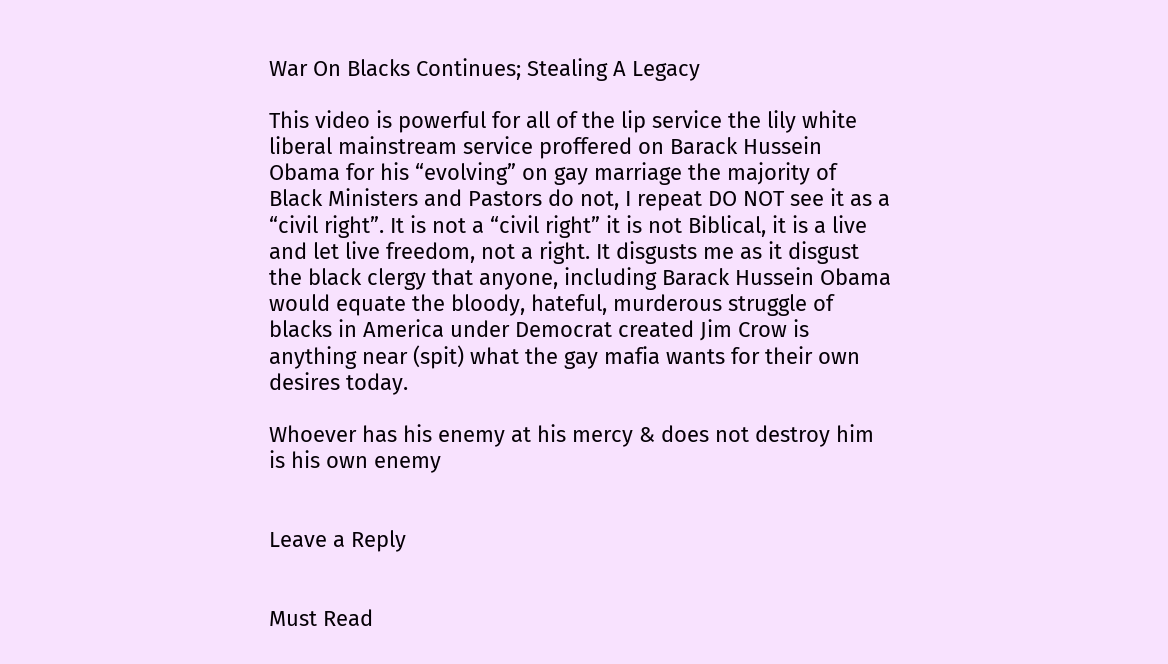War On Blacks Continues; Stealing A Legacy

This video is powerful for all of the lip service the lily white liberal mainstream service proffered on Barack Hussein Obama for his “evolving” on gay marriage the majority of Black Ministers and Pastors do not, I repeat DO NOT see it as a “civil right”. It is not a “civil right” it is not Biblical, it is a live and let live freedom, not a right. It disgusts me as it disgust the black clergy that anyone, including Barack Hussein Obama would equate the bloody, hateful, murderous struggle of blacks in America under Democrat created Jim Crow is anything near (spit) what the gay mafia wants for their own desires today.

Whoever has his enemy at his mercy & does not destroy him is his own enemy


Leave a Reply


Must Read